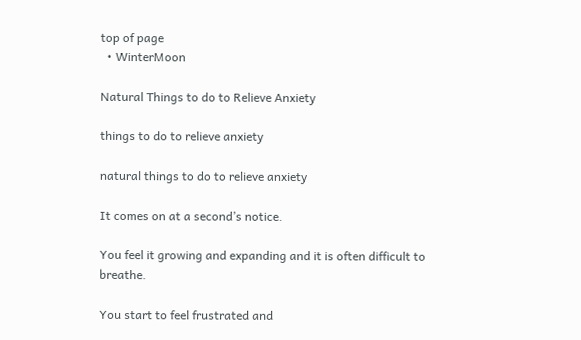top of page
  • WinterMoon

Natural Things to do to Relieve Anxiety

things to do to relieve anxiety

natural things to do to relieve anxiety

It comes on at a second’s notice.

You feel it growing and expanding and it is often difficult to breathe.

You start to feel frustrated and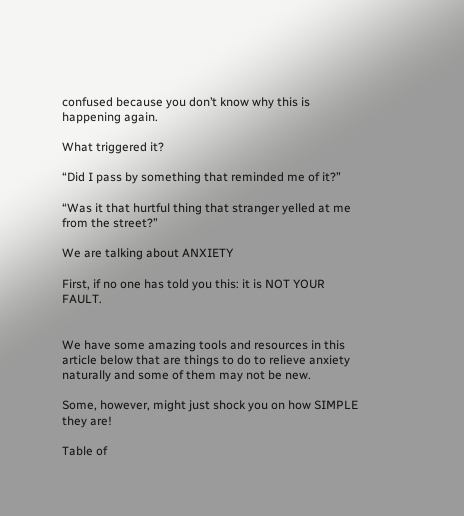confused because you don’t know why this is happening again.

What triggered it?

“Did I pass by something that reminded me of it?”

“Was it that hurtful thing that stranger yelled at me from the street?”

We are talking about ANXIETY

First, if no one has told you this: it is NOT YOUR FAULT.


We have some amazing tools and resources in this article below that are things to do to relieve anxiety naturally and some of them may not be new.

Some, however, might just shock you on how SIMPLE they are!

Table of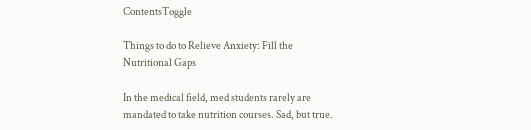ContentsToggle

Things to do to Relieve Anxiety: Fill the Nutritional Gaps

In the medical field, med students rarely are mandated to take nutrition courses. Sad, but true.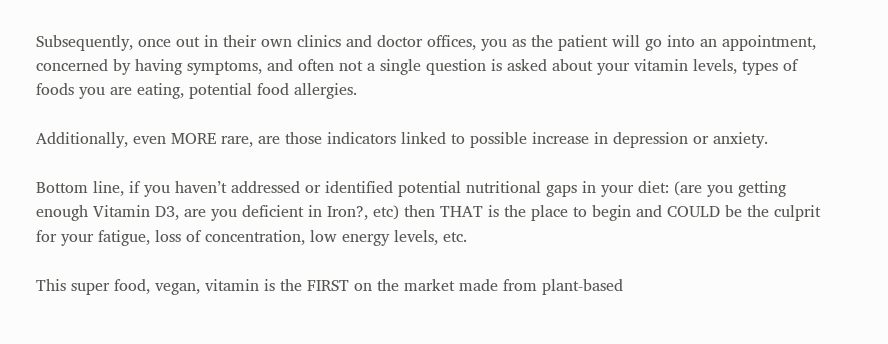Subsequently, once out in their own clinics and doctor offices, you as the patient will go into an appointment, concerned by having symptoms, and often not a single question is asked about your vitamin levels, types of foods you are eating, potential food allergies.

Additionally, even MORE rare, are those indicators linked to possible increase in depression or anxiety.

Bottom line, if you haven’t addressed or identified potential nutritional gaps in your diet: (are you getting enough Vitamin D3, are you deficient in Iron?, etc) then THAT is the place to begin and COULD be the culprit for your fatigue, loss of concentration, low energy levels, etc.

This super food, vegan, vitamin is the FIRST on the market made from plant-based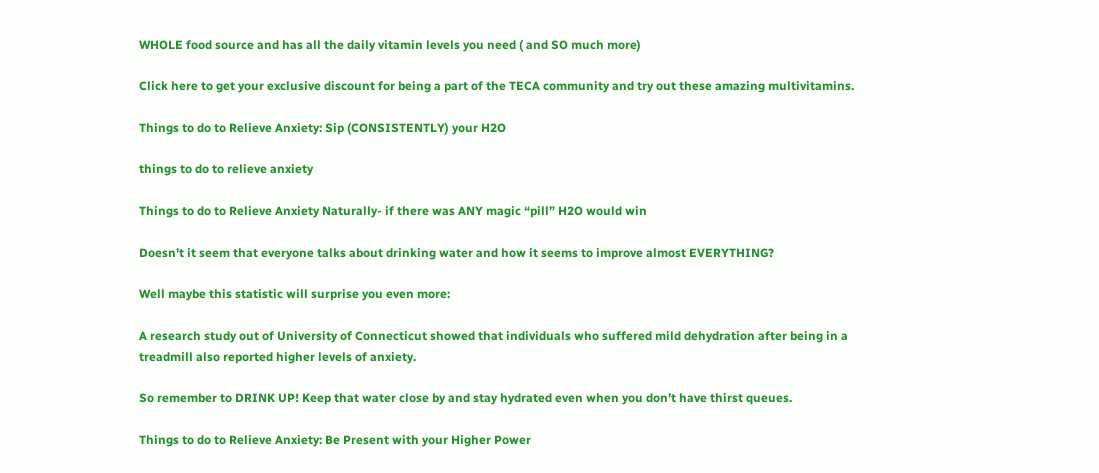WHOLE food source and has all the daily vitamin levels you need ( and SO much more)

Click here to get your exclusive discount for being a part of the TECA community and try out these amazing multivitamins.

Things to do to Relieve Anxiety: Sip (CONSISTENTLY) your H2O

things to do to relieve anxiety

Things to do to Relieve Anxiety Naturally- if there was ANY magic “pill” H2O would win

Doesn’t it seem that everyone talks about drinking water and how it seems to improve almost EVERYTHING?

Well maybe this statistic will surprise you even more:

A research study out of University of Connecticut showed that individuals who suffered mild dehydration after being in a treadmill also reported higher levels of anxiety.

So remember to DRINK UP! Keep that water close by and stay hydrated even when you don’t have thirst queues.

Things to do to Relieve Anxiety: Be Present with your Higher Power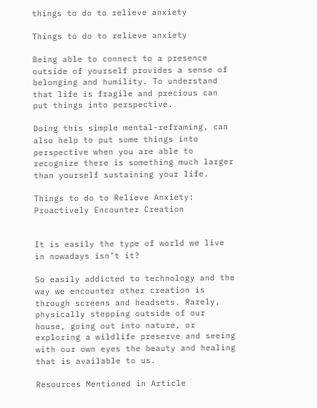things to do to relieve anxiety

Things to do to relieve anxiety

Being able to connect to a presence outside of yourself provides a sense of belonging and humility. To understand that life is fragile and precious can put things into perspective.

Doing this simple mental-reframing, can also help to put some things into perspective when you are able to recognize there is something much larger than yourself sustaining your life.

Things to do to Relieve Anxiety: Proactively Encounter Creation


It is easily the type of world we live in nowadays isn’t it?

So easily addicted to technology and the way we encounter other creation is through screens and headsets. Rarely, physically stepping outside of our house, going out into nature, or exploring a wildlife preserve and seeing with our own eyes the beauty and healing that is available to us.

Resources Mentioned in Article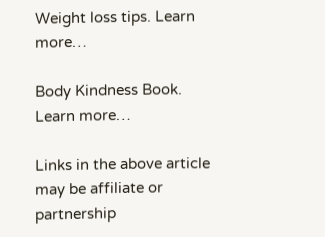Weight loss tips. Learn more…

Body Kindness Book. Learn more…

Links in the above article may be affiliate or partnership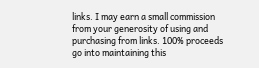links. I may earn a small commission from your generosity of using and purchasing from links. 100% proceeds go into maintaining this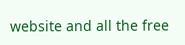website and all the free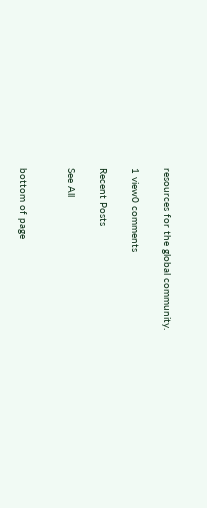resources for the global community.

1 view0 comments

Recent Posts

See All


bottom of page